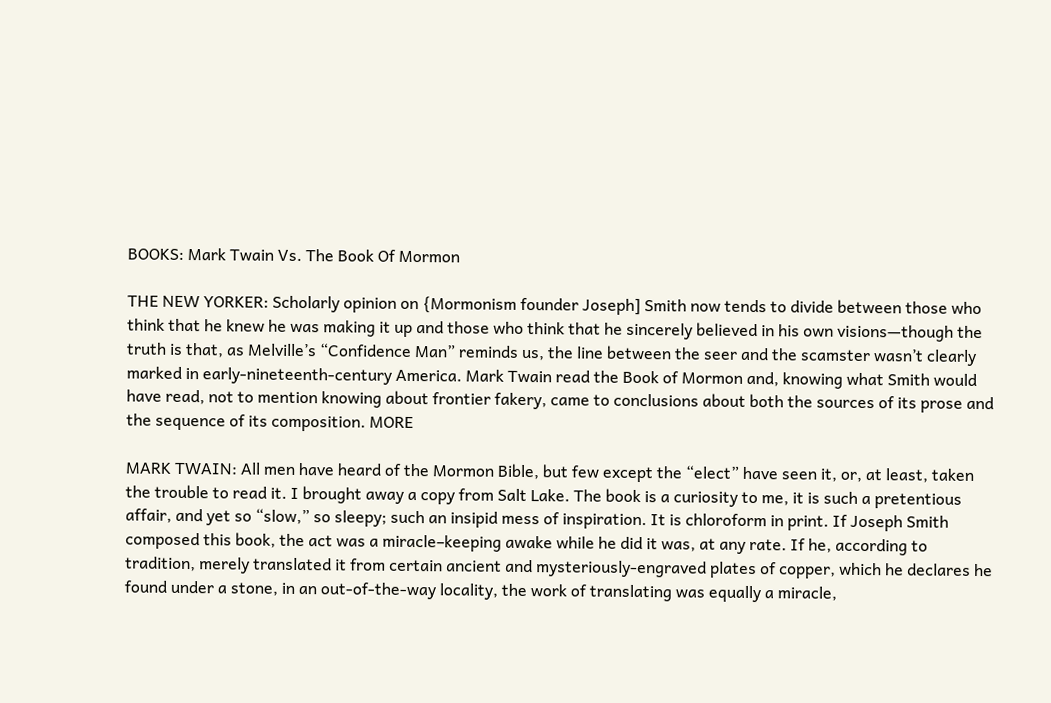BOOKS: Mark Twain Vs. The Book Of Mormon

THE NEW YORKER: Scholarly opinion on {Mormonism founder Joseph] Smith now tends to divide between those who think that he knew he was making it up and those who think that he sincerely believed in his own visions—though the truth is that, as Melville’s “Confidence Man” reminds us, the line between the seer and the scamster wasn’t clearly marked in early-nineteenth-century America. Mark Twain read the Book of Mormon and, knowing what Smith would have read, not to mention knowing about frontier fakery, came to conclusions about both the sources of its prose and the sequence of its composition. MORE

MARK TWAIN: All men have heard of the Mormon Bible, but few except the “elect” have seen it, or, at least, taken the trouble to read it. I brought away a copy from Salt Lake. The book is a curiosity to me, it is such a pretentious affair, and yet so “slow,” so sleepy; such an insipid mess of inspiration. It is chloroform in print. If Joseph Smith composed this book, the act was a miracle–keeping awake while he did it was, at any rate. If he, according to tradition, merely translated it from certain ancient and mysteriously-engraved plates of copper, which he declares he found under a stone, in an out-of-the-way locality, the work of translating was equally a miracle,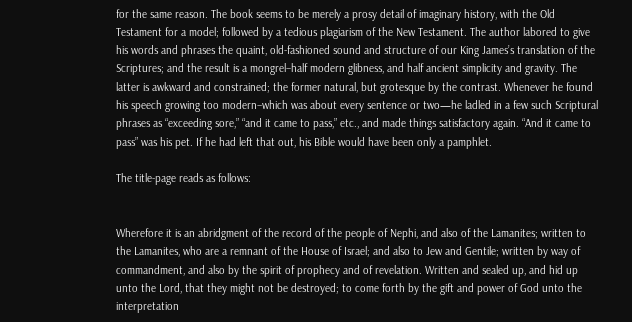for the same reason. The book seems to be merely a prosy detail of imaginary history, with the Old Testament for a model; followed by a tedious plagiarism of the New Testament. The author labored to give his words and phrases the quaint, old-fashioned sound and structure of our King James’s translation of the Scriptures; and the result is a mongrel–half modern glibness, and half ancient simplicity and gravity. The latter is awkward and constrained; the former natural, but grotesque by the contrast. Whenever he found his speech growing too modern–which was about every sentence or two—he ladled in a few such Scriptural phrases as “exceeding sore,” “and it came to pass,” etc., and made things satisfactory again. “And it came to pass” was his pet. If he had left that out, his Bible would have been only a pamphlet.

The title-page reads as follows:


Wherefore it is an abridgment of the record of the people of Nephi, and also of the Lamanites; written to the Lamanites, who are a remnant of the House of Israel; and also to Jew and Gentile; written by way of commandment, and also by the spirit of prophecy and of revelation. Written and sealed up, and hid up unto the Lord, that they might not be destroyed; to come forth by the gift and power of God unto the interpretation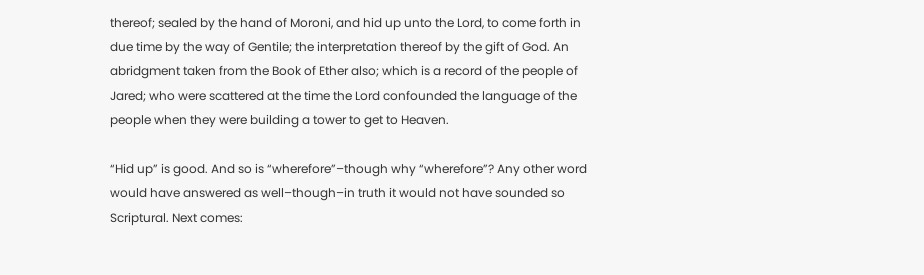thereof; sealed by the hand of Moroni, and hid up unto the Lord, to come forth in due time by the way of Gentile; the interpretation thereof by the gift of God. An abridgment taken from the Book of Ether also; which is a record of the people of Jared; who were scattered at the time the Lord confounded the language of the people when they were building a tower to get to Heaven.

“Hid up” is good. And so is “wherefore”–though why “wherefore”? Any other word would have answered as well–though–in truth it would not have sounded so Scriptural. Next comes: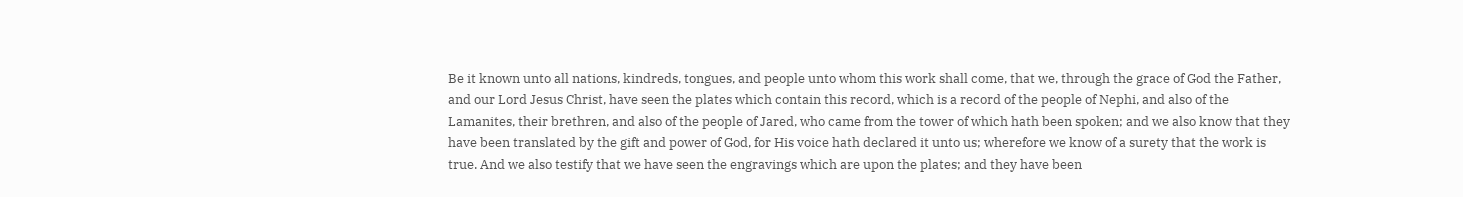Be it known unto all nations, kindreds, tongues, and people unto whom this work shall come, that we, through the grace of God the Father, and our Lord Jesus Christ, have seen the plates which contain this record, which is a record of the people of Nephi, and also of the Lamanites, their brethren, and also of the people of Jared, who came from the tower of which hath been spoken; and we also know that they have been translated by the gift and power of God, for His voice hath declared it unto us; wherefore we know of a surety that the work is true. And we also testify that we have seen the engravings which are upon the plates; and they have been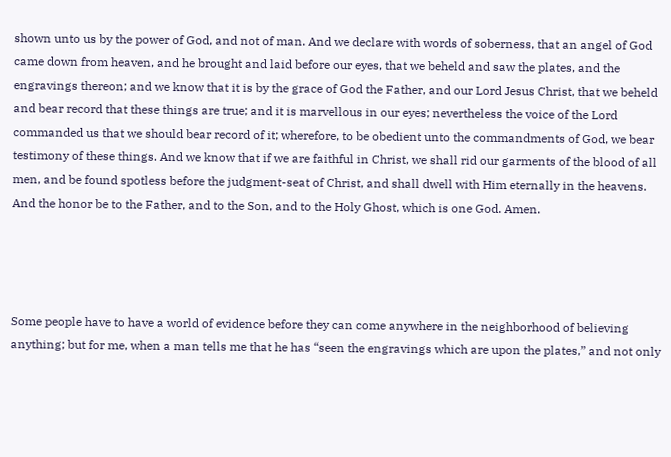shown unto us by the power of God, and not of man. And we declare with words of soberness, that an angel of God came down from heaven, and he brought and laid before our eyes, that we beheld and saw the plates, and the engravings thereon; and we know that it is by the grace of God the Father, and our Lord Jesus Christ, that we beheld and bear record that these things are true; and it is marvellous in our eyes; nevertheless the voice of the Lord commanded us that we should bear record of it; wherefore, to be obedient unto the commandments of God, we bear testimony of these things. And we know that if we are faithful in Christ, we shall rid our garments of the blood of all men, and be found spotless before the judgment-seat of Christ, and shall dwell with Him eternally in the heavens. And the honor be to the Father, and to the Son, and to the Holy Ghost, which is one God. Amen.




Some people have to have a world of evidence before they can come anywhere in the neighborhood of believing anything; but for me, when a man tells me that he has “seen the engravings which are upon the plates,” and not only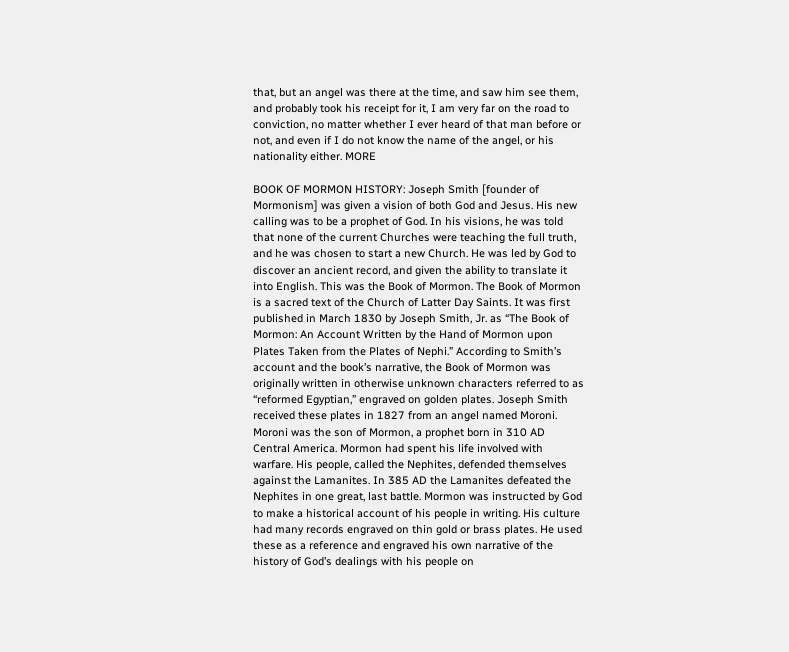that, but an angel was there at the time, and saw him see them, and probably took his receipt for it, I am very far on the road to conviction, no matter whether I ever heard of that man before or not, and even if I do not know the name of the angel, or his nationality either. MORE

BOOK OF MORMON HISTORY: Joseph Smith [founder of Mormonism] was given a vision of both God and Jesus. His new calling was to be a prophet of God. In his visions, he was told that none of the current Churches were teaching the full truth, and he was chosen to start a new Church. He was led by God to discover an ancient record, and given the ability to translate it into English. This was the Book of Mormon. The Book of Mormon is a sacred text of the Church of Latter Day Saints. It was first published in March 1830 by Joseph Smith, Jr. as “The Book of Mormon: An Account Written by the Hand of Mormon upon Plates Taken from the Plates of Nephi.” According to Smith’s account and the book’s narrative, the Book of Mormon was originally written in otherwise unknown characters referred to as “reformed Egyptian,” engraved on golden plates. Joseph Smith received these plates in 1827 from an angel named Moroni. Moroni was the son of Mormon, a prophet born in 310 AD Central America. Mormon had spent his life involved with warfare. His people, called the Nephites, defended themselves against the Lamanites. In 385 AD the Lamanites defeated the Nephites in one great, last battle. Mormon was instructed by God to make a historical account of his people in writing. His culture had many records engraved on thin gold or brass plates. He used these as a reference and engraved his own narrative of the history of God’s dealings with his people on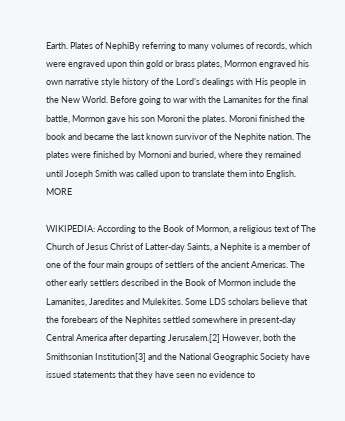Earth. Plates of NephiBy referring to many volumes of records, which were engraved upon thin gold or brass plates, Mormon engraved his own narrative style history of the Lord’s dealings with His people in the New World. Before going to war with the Lamanites for the final battle, Mormon gave his son Moroni the plates. Moroni finished the book and became the last known survivor of the Nephite nation. The plates were finished by Mornoni and buried, where they remained until Joseph Smith was called upon to translate them into English. MORE

WIKIPEDIA: According to the Book of Mormon, a religious text of The Church of Jesus Christ of Latter-day Saints, a Nephite is a member of one of the four main groups of settlers of the ancient Americas. The other early settlers described in the Book of Mormon include the Lamanites, Jaredites and Mulekites. Some LDS scholars believe that the forebears of the Nephites settled somewhere in present-day Central America after departing Jerusalem.[2] However, both the Smithsonian Institution[3] and the National Geographic Society have issued statements that they have seen no evidence to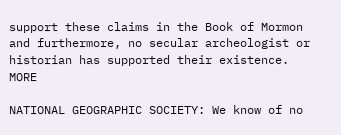support these claims in the Book of Mormon and furthermore, no secular archeologist or historian has supported their existence. MORE

NATIONAL GEOGRAPHIC SOCIETY: We know of no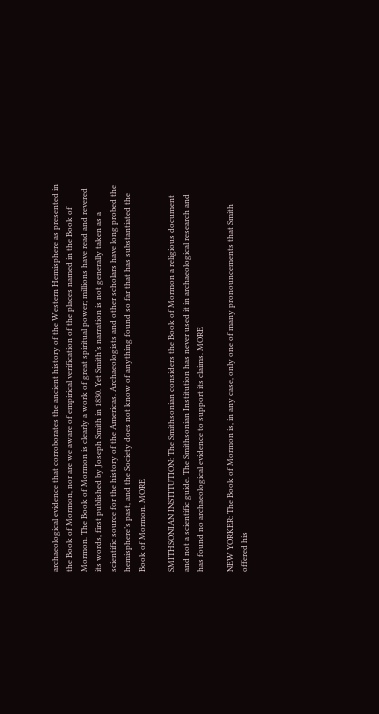archaeological evidence that corroborates the ancient history of the Western Hemisphere as presented in the Book of Mormon, nor are we aware of empirical verification of the places named in the Book of Mormon. The Book of Mormon is clearly a work of great spiritual power; millions have read and revered its words, first published by Joseph Smith in 1830. Yet Smith’s narration is not generally taken as a scientific source for the history of the Americas. Archaeologists and other scholars have long probed the hemisphere’s past, and the Society does not know of anything found so far that has substantiated the Book of Mormon. MORE

SMITHSONIAN INSTITUTION: The Smithsonian considers the Book of Mormon a religious document and not a scientific guide. The Smithsonian Institution has never used it in archaeological research and has found no archaeological evidence to support its claims. MORE

NEW YORKER: The Book of Mormon is, in any case, only one of many pronouncements that Smith offered his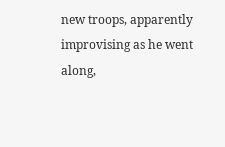new troops, apparently improvising as he went along,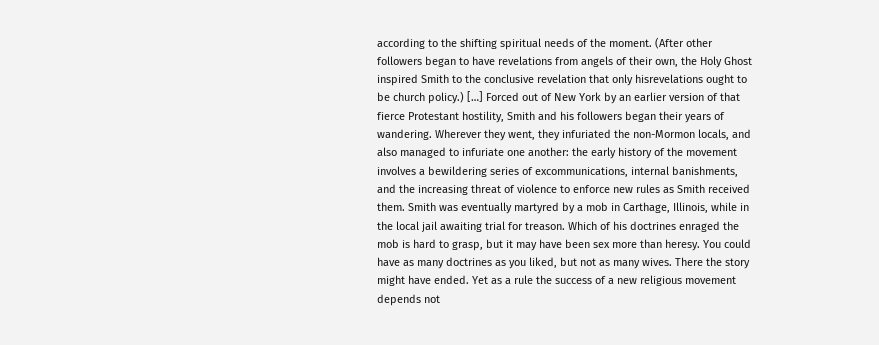according to the shifting spiritual needs of the moment. (After other followers began to have revelations from angels of their own, the Holy Ghost inspired Smith to the conclusive revelation that only hisrevelations ought to be church policy.) […] Forced out of New York by an earlier version of that fierce Protestant hostility, Smith and his followers began their years of wandering. Wherever they went, they infuriated the non-Mormon locals, and also managed to infuriate one another: the early history of the movement involves a bewildering series of excommunications, internal banishments, and the increasing threat of violence to enforce new rules as Smith received them. Smith was eventually martyred by a mob in Carthage, Illinois, while in the local jail awaiting trial for treason. Which of his doctrines enraged the mob is hard to grasp, but it may have been sex more than heresy. You could have as many doctrines as you liked, but not as many wives. There the story might have ended. Yet as a rule the success of a new religious movement depends not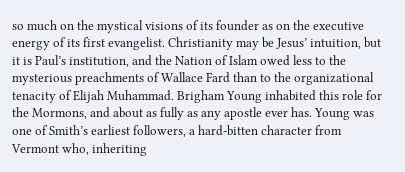so much on the mystical visions of its founder as on the executive energy of its first evangelist. Christianity may be Jesus’ intuition, but it is Paul’s institution, and the Nation of Islam owed less to the mysterious preachments of Wallace Fard than to the organizational tenacity of Elijah Muhammad. Brigham Young inhabited this role for the Mormons, and about as fully as any apostle ever has. Young was one of Smith’s earliest followers, a hard-bitten character from Vermont who, inheriting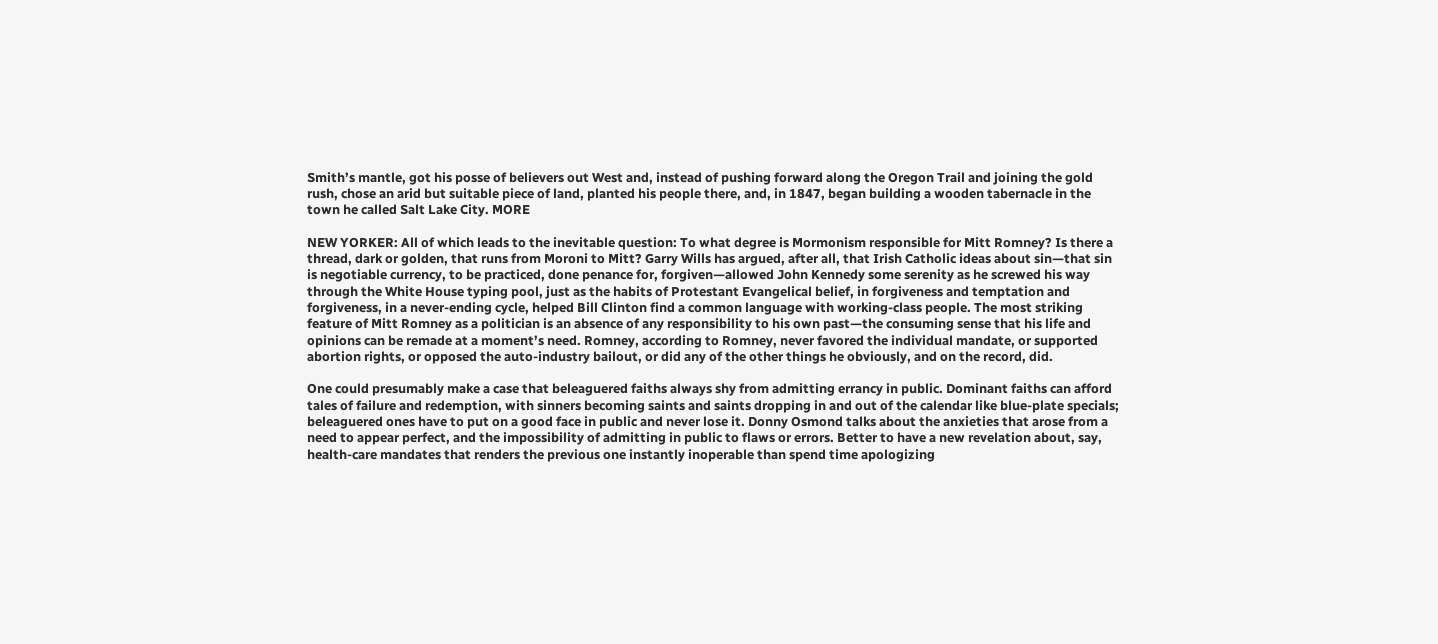Smith’s mantle, got his posse of believers out West and, instead of pushing forward along the Oregon Trail and joining the gold rush, chose an arid but suitable piece of land, planted his people there, and, in 1847, began building a wooden tabernacle in the town he called Salt Lake City. MORE

NEW YORKER: All of which leads to the inevitable question: To what degree is Mormonism responsible for Mitt Romney? Is there a thread, dark or golden, that runs from Moroni to Mitt? Garry Wills has argued, after all, that Irish Catholic ideas about sin—that sin is negotiable currency, to be practiced, done penance for, forgiven—allowed John Kennedy some serenity as he screwed his way through the White House typing pool, just as the habits of Protestant Evangelical belief, in forgiveness and temptation and forgiveness, in a never-ending cycle, helped Bill Clinton find a common language with working-class people. The most striking feature of Mitt Romney as a politician is an absence of any responsibility to his own past—the consuming sense that his life and opinions can be remade at a moment’s need. Romney, according to Romney, never favored the individual mandate, or supported abortion rights, or opposed the auto-industry bailout, or did any of the other things he obviously, and on the record, did.

One could presumably make a case that beleaguered faiths always shy from admitting errancy in public. Dominant faiths can afford tales of failure and redemption, with sinners becoming saints and saints dropping in and out of the calendar like blue-plate specials; beleaguered ones have to put on a good face in public and never lose it. Donny Osmond talks about the anxieties that arose from a need to appear perfect, and the impossibility of admitting in public to flaws or errors. Better to have a new revelation about, say, health-care mandates that renders the previous one instantly inoperable than spend time apologizing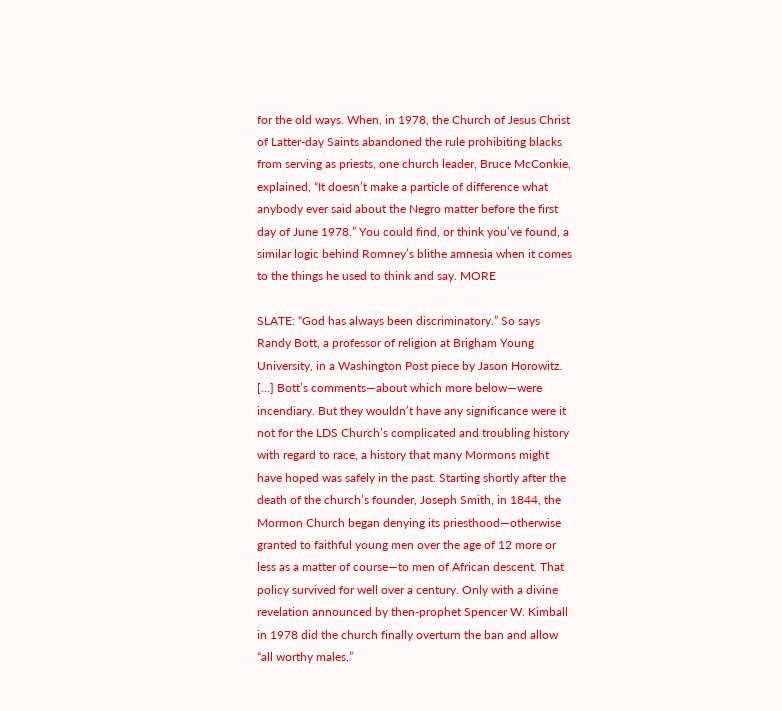for the old ways. When, in 1978, the Church of Jesus Christ of Latter-day Saints abandoned the rule prohibiting blacks from serving as priests, one church leader, Bruce McConkie, explained, “It doesn’t make a particle of difference what anybody ever said about the Negro matter before the first day of June 1978.” You could find, or think you’ve found, a similar logic behind Romney’s blithe amnesia when it comes to the things he used to think and say. MORE

SLATE: “God has always been discriminatory.” So says Randy Bott, a professor of religion at Brigham Young University, in a Washington Post piece by Jason Horowitz. […] Bott’s comments—about which more below—were incendiary. But they wouldn’t have any significance were it not for the LDS Church’s complicated and troubling history with regard to race, a history that many Mormons might have hoped was safely in the past. Starting shortly after the death of the church’s founder, Joseph Smith, in 1844, the Mormon Church began denying its priesthood—otherwise granted to faithful young men over the age of 12 more or less as a matter of course—to men of African descent. That policy survived for well over a century. Only with a divine revelation announced by then-prophet Spencer W. Kimball in 1978 did the church finally overturn the ban and allow “all worthy males,”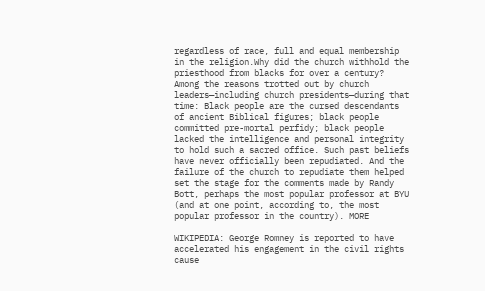regardless of race, full and equal membership in the religion.Why did the church withhold the priesthood from blacks for over a century? Among the reasons trotted out by church leaders—including church presidents—during that time: Black people are the cursed descendants of ancient Biblical figures; black people committed pre-mortal perfidy; black people lacked the intelligence and personal integrity to hold such a sacred office. Such past beliefs have never officially been repudiated. And the failure of the church to repudiate them helped set the stage for the comments made by Randy Bott, perhaps the most popular professor at BYU (and at one point, according to, the most popular professor in the country). MORE

WIKIPEDIA: George Romney is reported to have accelerated his engagement in the civil rights cause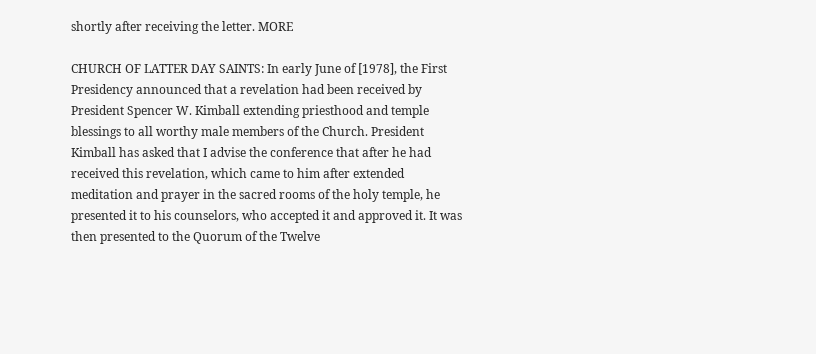shortly after receiving the letter. MORE

CHURCH OF LATTER DAY SAINTS: In early June of [1978], the First Presidency announced that a revelation had been received by President Spencer W. Kimball extending priesthood and temple blessings to all worthy male members of the Church. President Kimball has asked that I advise the conference that after he had received this revelation, which came to him after extended meditation and prayer in the sacred rooms of the holy temple, he presented it to his counselors, who accepted it and approved it. It was then presented to the Quorum of the Twelve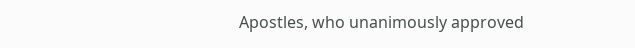Apostles, who unanimously approved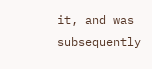it, and was subsequently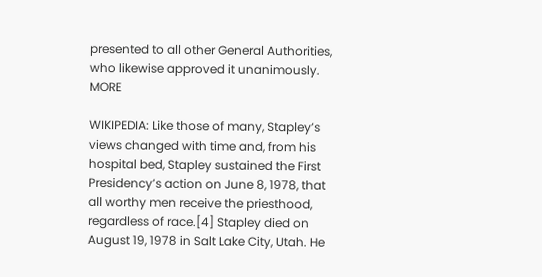presented to all other General Authorities, who likewise approved it unanimously. MORE

WIKIPEDIA: Like those of many, Stapley’s views changed with time and, from his hospital bed, Stapley sustained the First Presidency’s action on June 8, 1978, that all worthy men receive the priesthood, regardless of race.[4] Stapley died on August 19, 1978 in Salt Lake City, Utah. He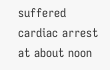suffered cardiac arrest at about noon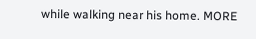while walking near his home. MORE